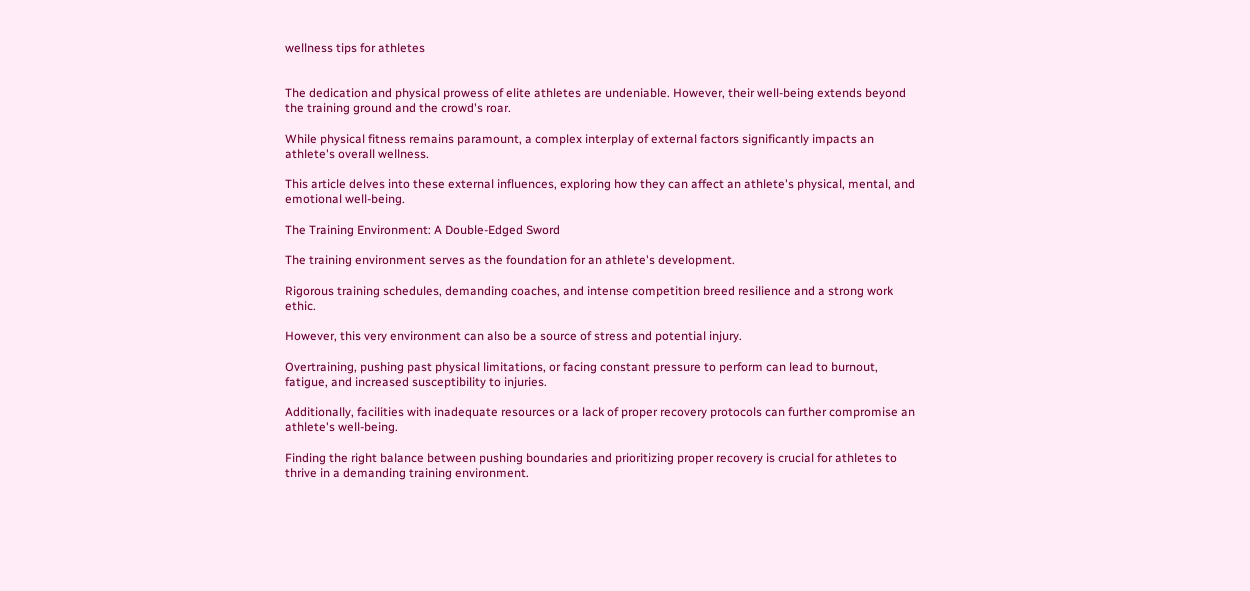wellness tips for athletes


The dedication and physical prowess of elite athletes are undeniable. However, their well-being extends beyond the training ground and the crowd's roar.

While physical fitness remains paramount, a complex interplay of external factors significantly impacts an athlete's overall wellness.

This article delves into these external influences, exploring how they can affect an athlete's physical, mental, and emotional well-being.

The Training Environment: A Double-Edged Sword

The training environment serves as the foundation for an athlete's development.

Rigorous training schedules, demanding coaches, and intense competition breed resilience and a strong work ethic.

However, this very environment can also be a source of stress and potential injury.

Overtraining, pushing past physical limitations, or facing constant pressure to perform can lead to burnout, fatigue, and increased susceptibility to injuries.

Additionally, facilities with inadequate resources or a lack of proper recovery protocols can further compromise an athlete's well-being.

Finding the right balance between pushing boundaries and prioritizing proper recovery is crucial for athletes to thrive in a demanding training environment.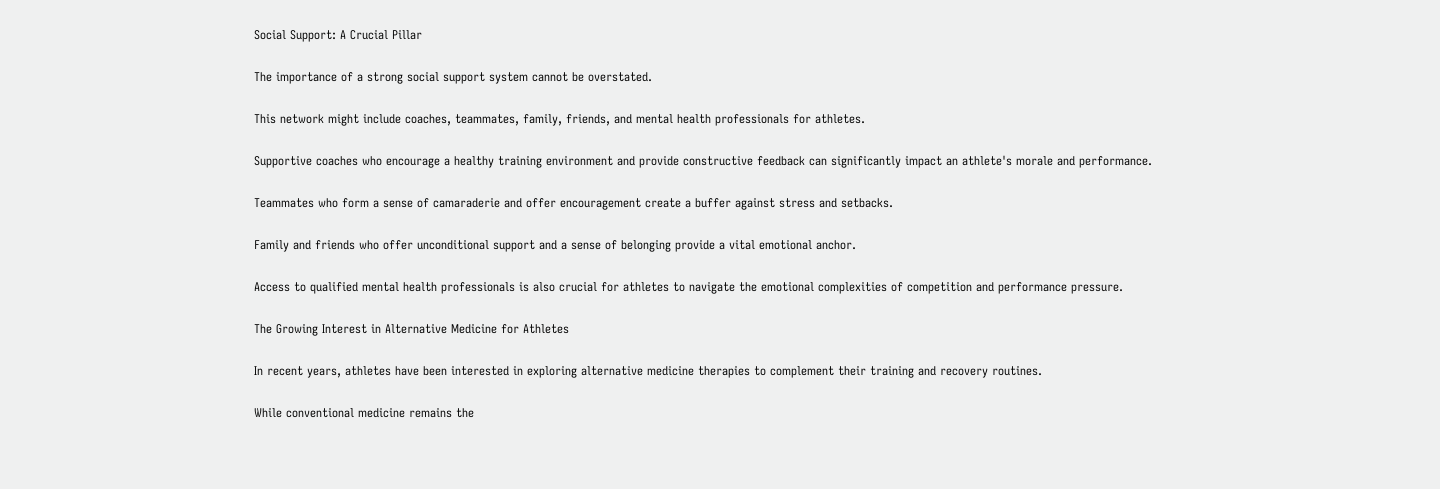Social Support: A Crucial Pillar

The importance of a strong social support system cannot be overstated.

This network might include coaches, teammates, family, friends, and mental health professionals for athletes.

Supportive coaches who encourage a healthy training environment and provide constructive feedback can significantly impact an athlete's morale and performance.

Teammates who form a sense of camaraderie and offer encouragement create a buffer against stress and setbacks.

Family and friends who offer unconditional support and a sense of belonging provide a vital emotional anchor.

Access to qualified mental health professionals is also crucial for athletes to navigate the emotional complexities of competition and performance pressure.

The Growing Interest in Alternative Medicine for Athletes

In recent years, athletes have been interested in exploring alternative medicine therapies to complement their training and recovery routines.

While conventional medicine remains the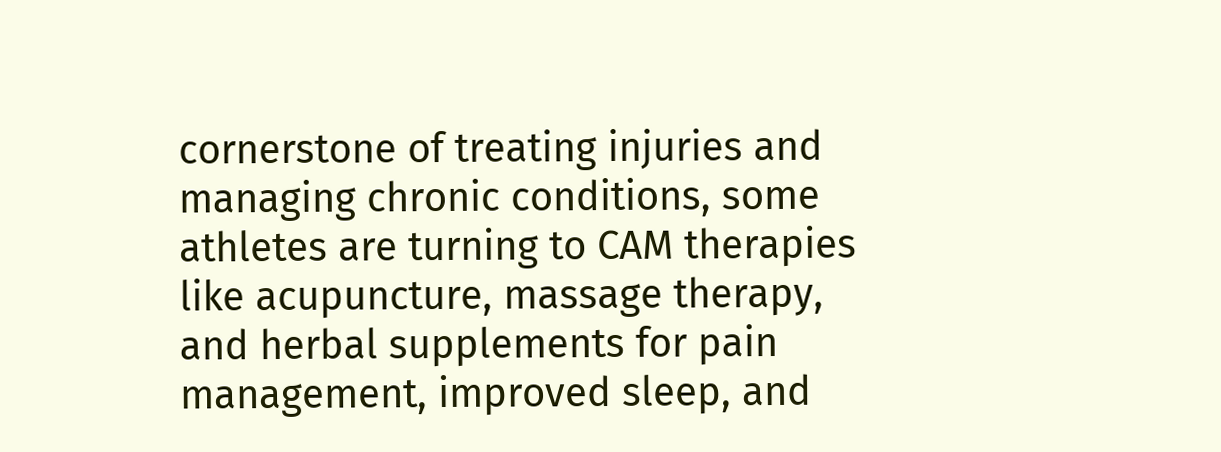cornerstone of treating injuries and managing chronic conditions, some athletes are turning to CAM therapies like acupuncture, massage therapy, and herbal supplements for pain management, improved sleep, and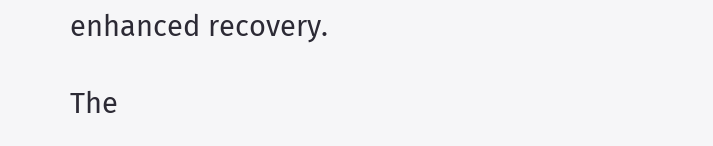enhanced recovery.

The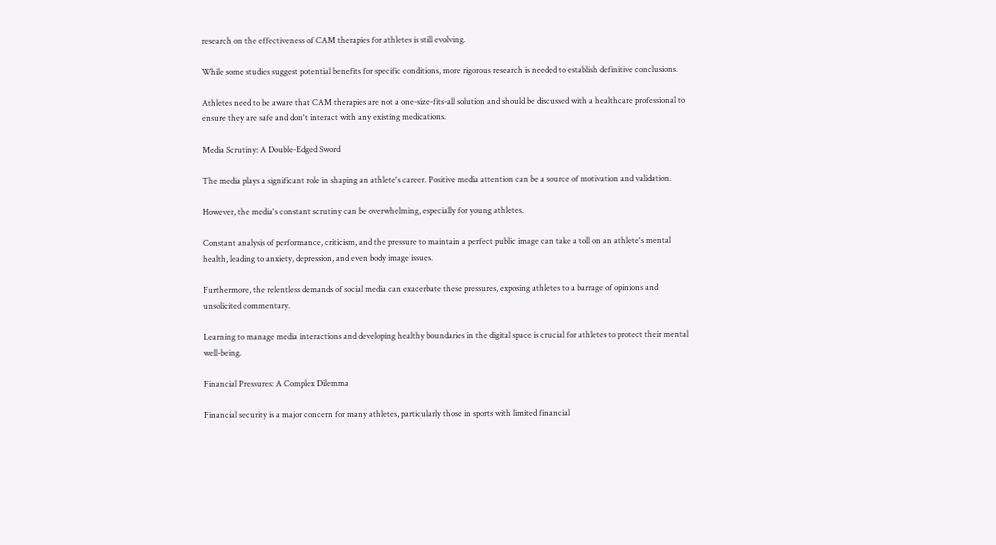research on the effectiveness of CAM therapies for athletes is still evolving.

While some studies suggest potential benefits for specific conditions, more rigorous research is needed to establish definitive conclusions.

Athletes need to be aware that CAM therapies are not a one-size-fits-all solution and should be discussed with a healthcare professional to ensure they are safe and don't interact with any existing medications.

Media Scrutiny: A Double-Edged Sword

The media plays a significant role in shaping an athlete's career. Positive media attention can be a source of motivation and validation.

However, the media's constant scrutiny can be overwhelming, especially for young athletes.

Constant analysis of performance, criticism, and the pressure to maintain a perfect public image can take a toll on an athlete's mental health, leading to anxiety, depression, and even body image issues.

Furthermore, the relentless demands of social media can exacerbate these pressures, exposing athletes to a barrage of opinions and unsolicited commentary.

Learning to manage media interactions and developing healthy boundaries in the digital space is crucial for athletes to protect their mental well-being.

Financial Pressures: A Complex Dilemma

Financial security is a major concern for many athletes, particularly those in sports with limited financial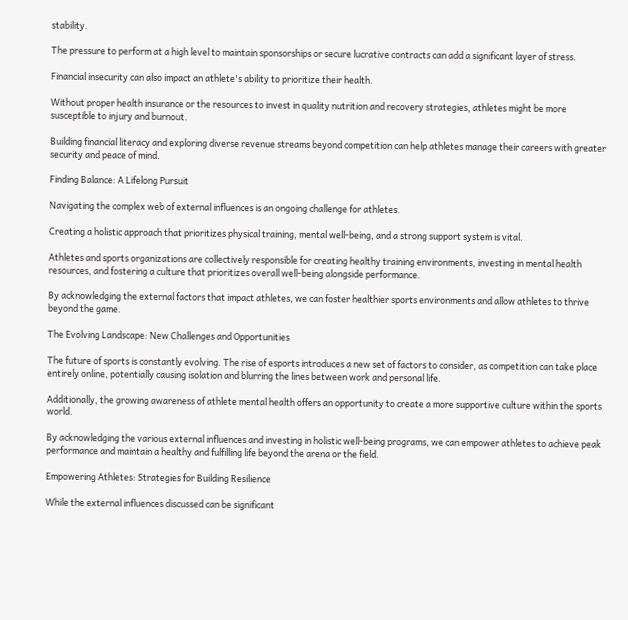stability.

The pressure to perform at a high level to maintain sponsorships or secure lucrative contracts can add a significant layer of stress.

Financial insecurity can also impact an athlete's ability to prioritize their health.

Without proper health insurance or the resources to invest in quality nutrition and recovery strategies, athletes might be more susceptible to injury and burnout.

Building financial literacy and exploring diverse revenue streams beyond competition can help athletes manage their careers with greater security and peace of mind.

Finding Balance: A Lifelong Pursuit

Navigating the complex web of external influences is an ongoing challenge for athletes.

Creating a holistic approach that prioritizes physical training, mental well-being, and a strong support system is vital.

Athletes and sports organizations are collectively responsible for creating healthy training environments, investing in mental health resources, and fostering a culture that prioritizes overall well-being alongside performance.

By acknowledging the external factors that impact athletes, we can foster healthier sports environments and allow athletes to thrive beyond the game.

The Evolving Landscape: New Challenges and Opportunities

The future of sports is constantly evolving. The rise of esports introduces a new set of factors to consider, as competition can take place entirely online, potentially causing isolation and blurring the lines between work and personal life.

Additionally, the growing awareness of athlete mental health offers an opportunity to create a more supportive culture within the sports world.

By acknowledging the various external influences and investing in holistic well-being programs, we can empower athletes to achieve peak performance and maintain a healthy and fulfilling life beyond the arena or the field.

Empowering Athletes: Strategies for Building Resilience

While the external influences discussed can be significant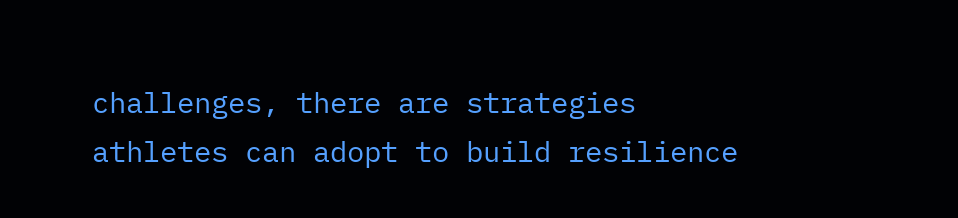challenges, there are strategies athletes can adopt to build resilience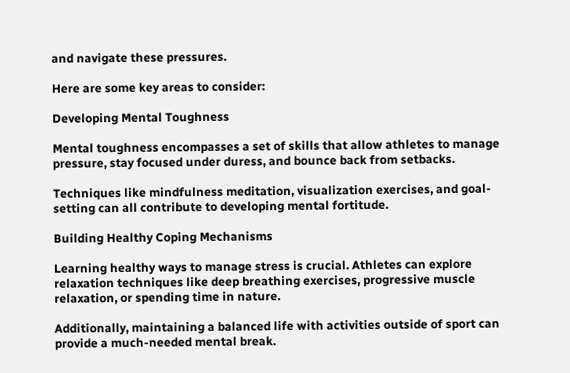and navigate these pressures.

Here are some key areas to consider:

Developing Mental Toughness

Mental toughness encompasses a set of skills that allow athletes to manage pressure, stay focused under duress, and bounce back from setbacks.

Techniques like mindfulness meditation, visualization exercises, and goal-setting can all contribute to developing mental fortitude.

Building Healthy Coping Mechanisms

Learning healthy ways to manage stress is crucial. Athletes can explore relaxation techniques like deep breathing exercises, progressive muscle relaxation, or spending time in nature.

Additionally, maintaining a balanced life with activities outside of sport can provide a much-needed mental break.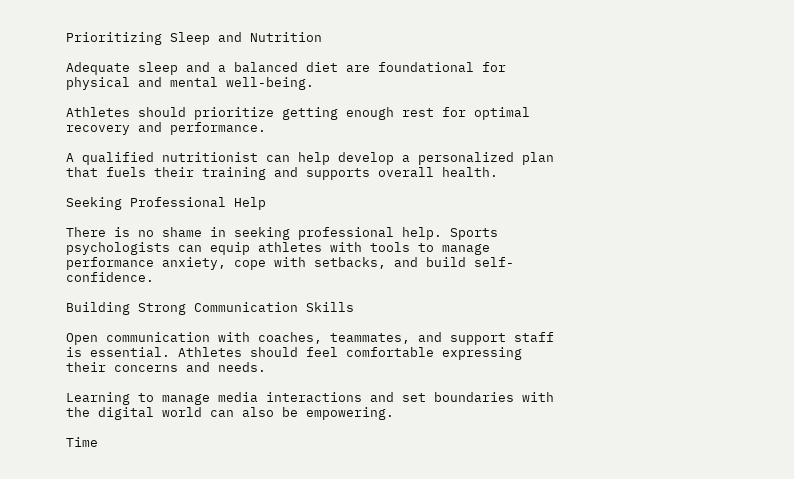Prioritizing Sleep and Nutrition

Adequate sleep and a balanced diet are foundational for physical and mental well-being.

Athletes should prioritize getting enough rest for optimal recovery and performance.

A qualified nutritionist can help develop a personalized plan that fuels their training and supports overall health.

Seeking Professional Help

There is no shame in seeking professional help. Sports psychologists can equip athletes with tools to manage performance anxiety, cope with setbacks, and build self-confidence.

Building Strong Communication Skills

Open communication with coaches, teammates, and support staff is essential. Athletes should feel comfortable expressing their concerns and needs.

Learning to manage media interactions and set boundaries with the digital world can also be empowering.

Time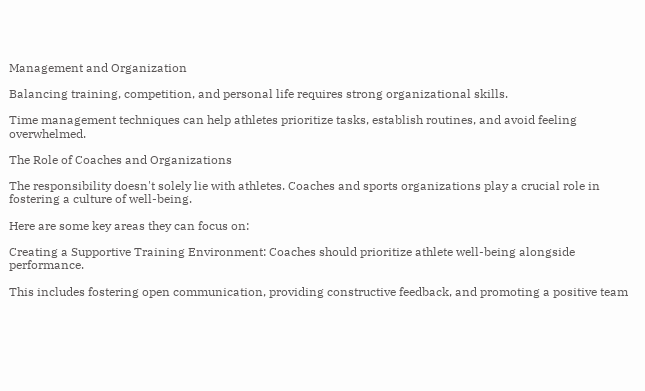Management and Organization

Balancing training, competition, and personal life requires strong organizational skills.

Time management techniques can help athletes prioritize tasks, establish routines, and avoid feeling overwhelmed.

The Role of Coaches and Organizations

The responsibility doesn't solely lie with athletes. Coaches and sports organizations play a crucial role in fostering a culture of well-being.

Here are some key areas they can focus on:

Creating a Supportive Training Environment: Coaches should prioritize athlete well-being alongside performance.

This includes fostering open communication, providing constructive feedback, and promoting a positive team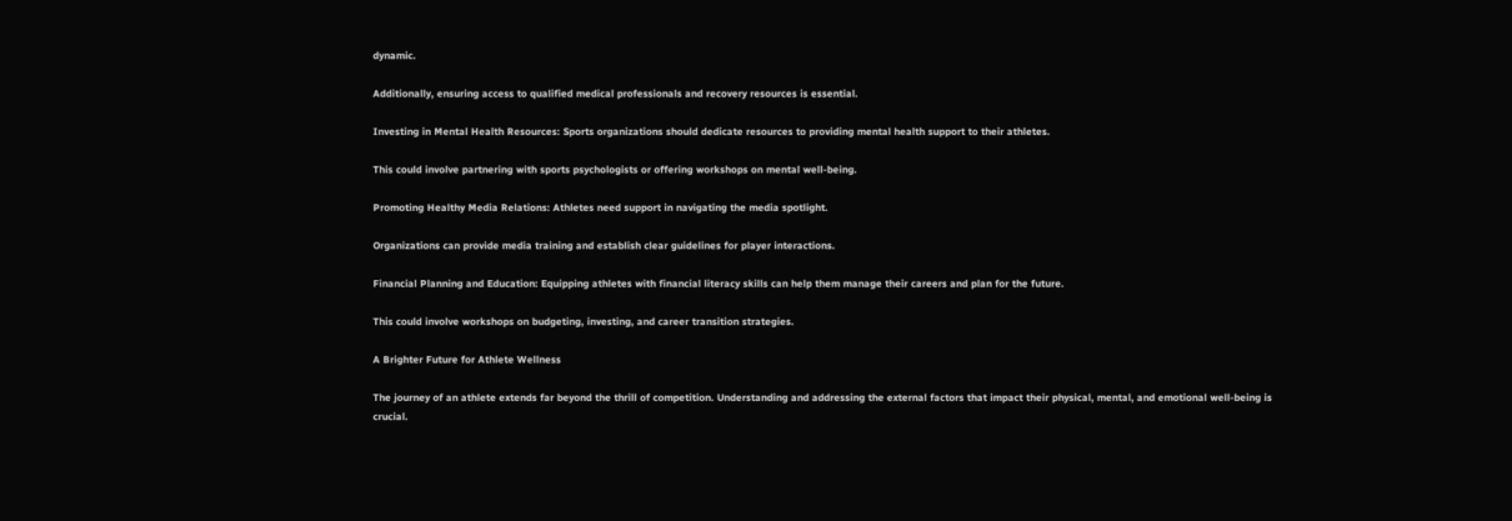dynamic.

Additionally, ensuring access to qualified medical professionals and recovery resources is essential.

Investing in Mental Health Resources: Sports organizations should dedicate resources to providing mental health support to their athletes.

This could involve partnering with sports psychologists or offering workshops on mental well-being.

Promoting Healthy Media Relations: Athletes need support in navigating the media spotlight.

Organizations can provide media training and establish clear guidelines for player interactions.

Financial Planning and Education: Equipping athletes with financial literacy skills can help them manage their careers and plan for the future.

This could involve workshops on budgeting, investing, and career transition strategies.

A Brighter Future for Athlete Wellness

The journey of an athlete extends far beyond the thrill of competition. Understanding and addressing the external factors that impact their physical, mental, and emotional well-being is crucial.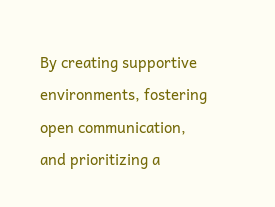By creating supportive environments, fostering open communication, and prioritizing a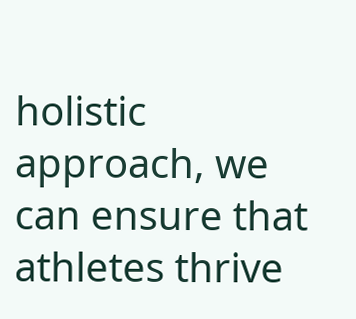holistic approach, we can ensure that athletes thrive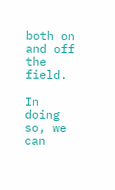both on and off the field.

In doing so, we can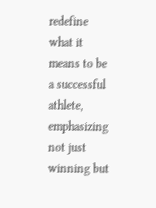redefine what it means to be a successful athlete, emphasizing not just winning but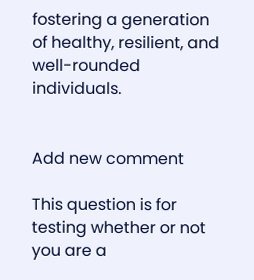fostering a generation of healthy, resilient, and well-rounded individuals.


Add new comment

This question is for testing whether or not you are a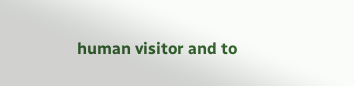human visitor and to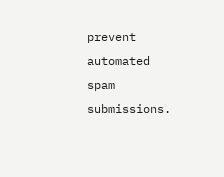prevent automated spam submissions.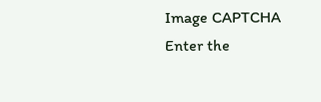Image CAPTCHA
Enter the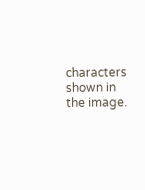characters shown in the image.